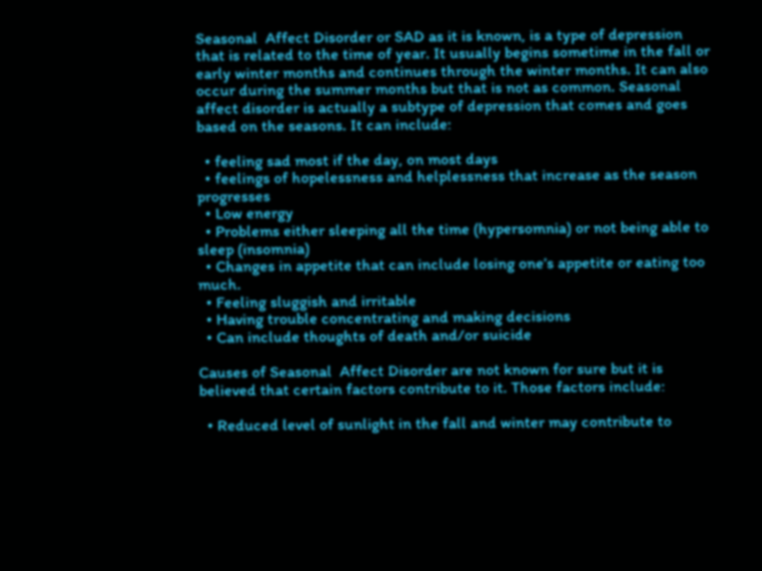Seasonal  Affect Disorder or SAD as it is known, is a type of depression that is related to the time of year. It usually begins sometime in the fall or early winter months and continues through the winter months. It can also occur during the summer months but that is not as common. Seasonal affect disorder is actually a subtype of depression that comes and goes based on the seasons. It can include:

  • feeling sad most if the day, on most days
  • feelings of hopelessness and helplessness that increase as the season progresses
  • Low energy
  • Problems either sleeping all the time (hypersomnia) or not being able to sleep (insomnia)
  • Changes in appetite that can include losing one’s appetite or eating too much.
  • Feeling sluggish and irritable
  • Having trouble concentrating and making decisions
  • Can include thoughts of death and/or suicide

Causes of Seasonal  Affect Disorder are not known for sure but it is believed that certain factors contribute to it. Those factors include:

  • Reduced level of sunlight in the fall and winter may contribute to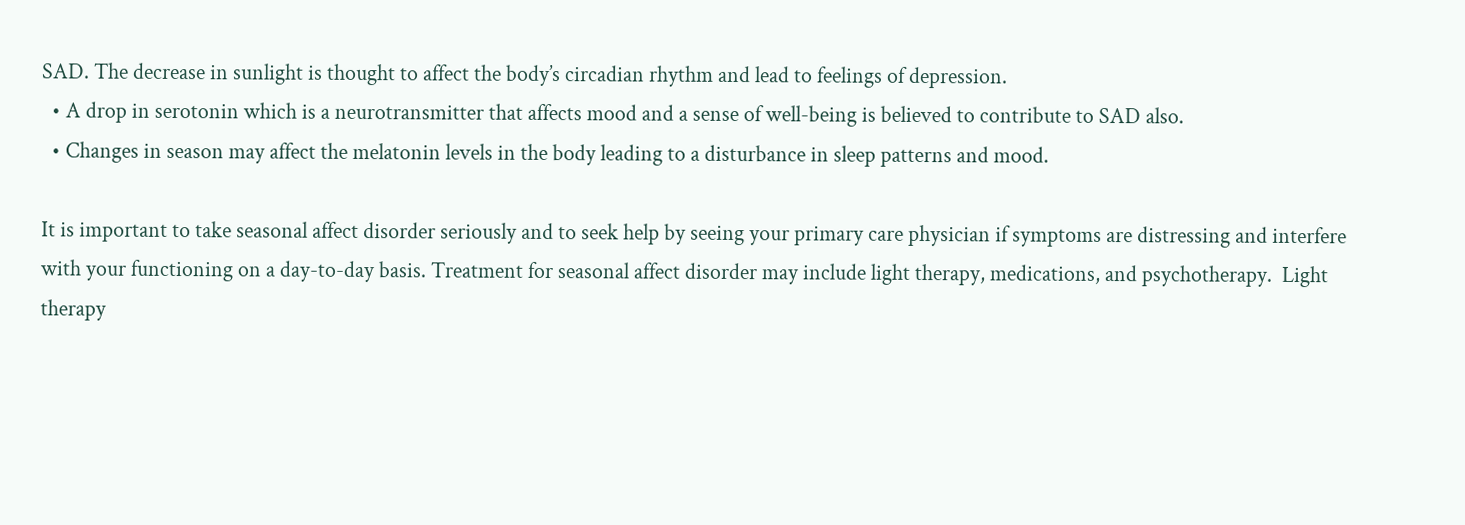SAD. The decrease in sunlight is thought to affect the body’s circadian rhythm and lead to feelings of depression.
  • A drop in serotonin which is a neurotransmitter that affects mood and a sense of well-being is believed to contribute to SAD also.
  • Changes in season may affect the melatonin levels in the body leading to a disturbance in sleep patterns and mood.

It is important to take seasonal affect disorder seriously and to seek help by seeing your primary care physician if symptoms are distressing and interfere with your functioning on a day-to-day basis. Treatment for seasonal affect disorder may include light therapy, medications, and psychotherapy.  Light therapy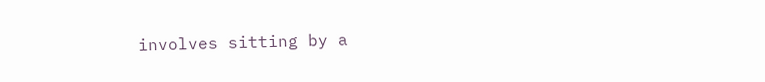involves sitting by a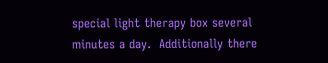special light therapy box several minutes a day.  Additionally there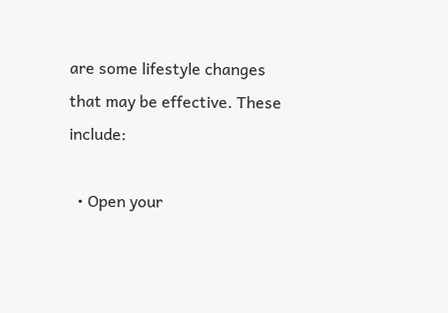are some lifestyle changes that may be effective. These include:

  • Open your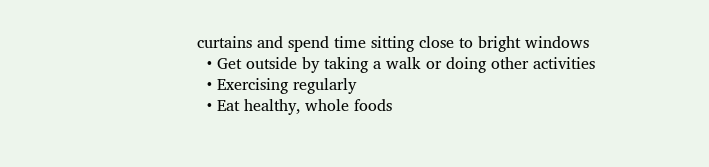curtains and spend time sitting close to bright windows
  • Get outside by taking a walk or doing other activities
  • Exercising regularly
  • Eat healthy, whole foods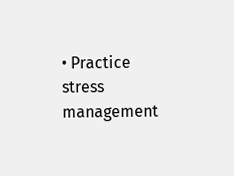• Practice stress management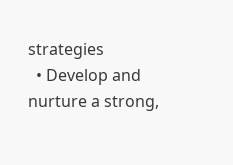strategies
  • Develop and nurture a strong,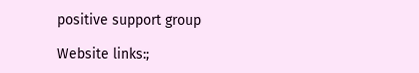positive support group

Website links:;